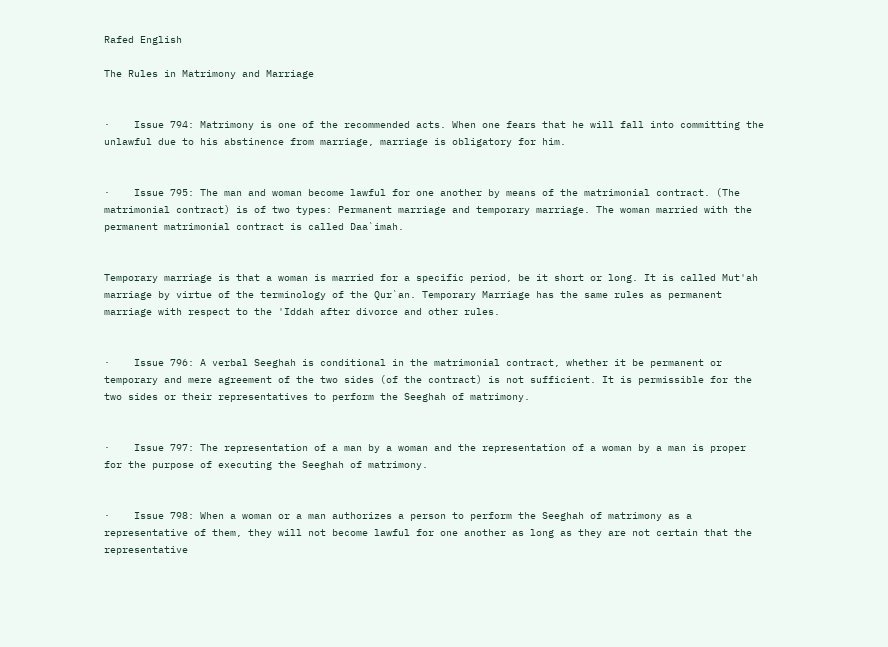Rafed English

The Rules in Matrimony and Marriage


·    Issue 794: Matrimony is one of the recommended acts. When one fears that he will fall into committing the unlawful due to his abstinence from marriage, marriage is obligatory for him.


·    Issue 795: The man and woman become lawful for one another by means of the matrimonial contract. (The matrimonial contract) is of two types: Permanent marriage and temporary marriage. The woman married with the permanent matrimonial contract is called Daa`imah.


Temporary marriage is that a woman is married for a specific period, be it short or long. It is called Mut'ah marriage by virtue of the terminology of the Qur`an. Temporary Marriage has the same rules as permanent marriage with respect to the 'Iddah after divorce and other rules.


·    Issue 796: A verbal Seeghah is conditional in the matrimonial contract, whether it be permanent or temporary and mere agreement of the two sides (of the contract) is not sufficient. It is permissible for the two sides or their representatives to perform the Seeghah of matrimony.


·    Issue 797: The representation of a man by a woman and the representation of a woman by a man is proper for the purpose of executing the Seeghah of matrimony.


·    Issue 798: When a woman or a man authorizes a person to perform the Seeghah of matrimony as a representative of them, they will not become lawful for one another as long as they are not certain that the representative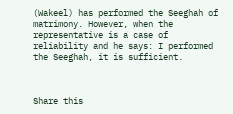(Wakeel) has performed the Seeghah of matrimony. However, when the representative is a case of reliability and he says: I performed the Seeghah, it is sufficient.



Share this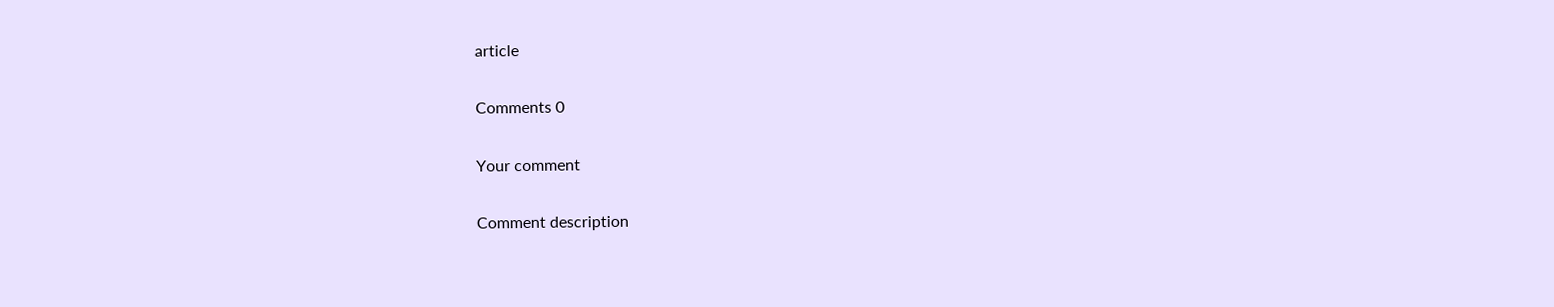article

Comments 0

Your comment

Comment description